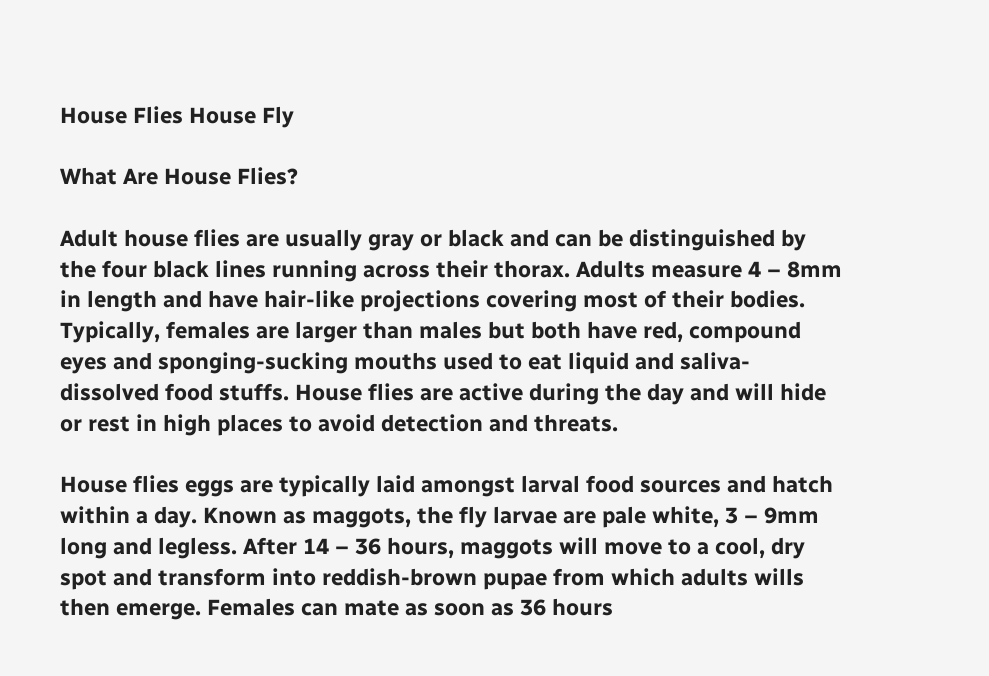House Flies House Fly

What Are House Flies?

Adult house flies are usually gray or black and can be distinguished by the four black lines running across their thorax. Adults measure 4 – 8mm in length and have hair-like projections covering most of their bodies. Typically, females are larger than males but both have red, compound eyes and sponging-sucking mouths used to eat liquid and saliva-dissolved food stuffs. House flies are active during the day and will hide or rest in high places to avoid detection and threats.

House flies eggs are typically laid amongst larval food sources and hatch within a day. Known as maggots, the fly larvae are pale white, 3 – 9mm long and legless. After 14 – 36 hours, maggots will move to a cool, dry spot and transform into reddish-brown pupae from which adults wills then emerge. Females can mate as soon as 36 hours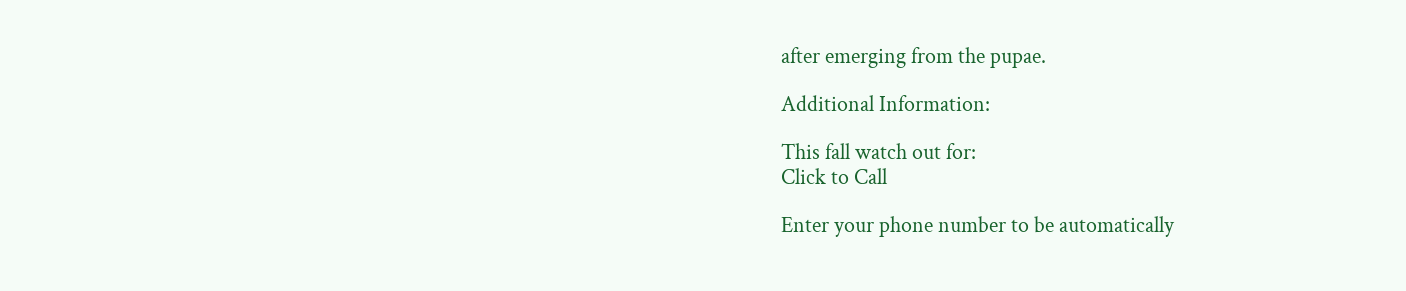after emerging from the pupae.

Additional Information:

This fall watch out for:
Click to Call

Enter your phone number to be automatically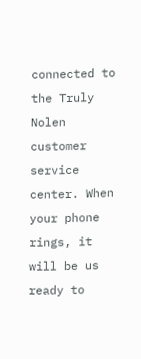connected to the Truly Nolen customer service center. When your phone rings, it will be us ready to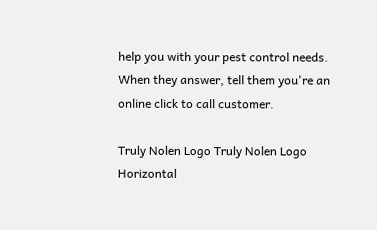help you with your pest control needs. When they answer, tell them you're an online click to call customer.

Truly Nolen Logo Truly Nolen Logo Horizontal